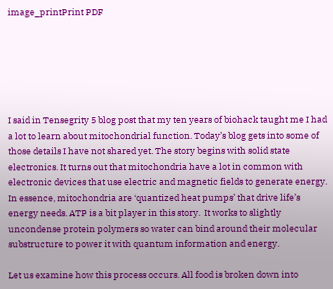image_printPrint PDF






I said in Tensegrity 5 blog post that my ten years of biohack taught me I had a lot to learn about mitochondrial function. Today’s blog gets into some of those details I have not shared yet. The story begins with solid state electronics. It turns out that mitochondria have a lot in common with electronic devices that use electric and magnetic fields to generate energy. In essence, mitochondria are ‘quantized heat pumps’ that drive life’s energy needs. ATP is a bit player in this story.  It works to slightly uncondense protein polymers so water can bind around their molecular substructure to power it with quantum information and energy.

Let us examine how this process occurs. All food is broken down into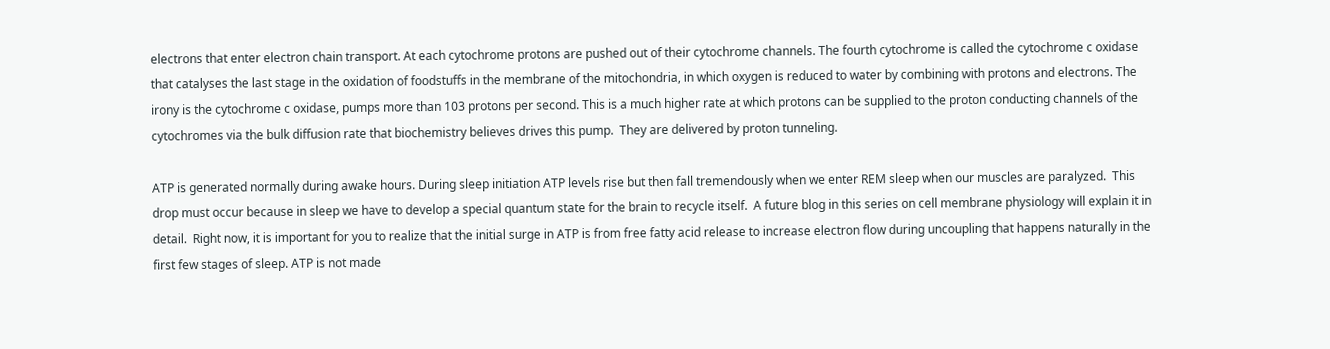electrons that enter electron chain transport. At each cytochrome protons are pushed out of their cytochrome channels. The fourth cytochrome is called the cytochrome c oxidase that catalyses the last stage in the oxidation of foodstuffs in the membrane of the mitochondria, in which oxygen is reduced to water by combining with protons and electrons. The irony is the cytochrome c oxidase, pumps more than 103 protons per second. This is a much higher rate at which protons can be supplied to the proton conducting channels of the cytochromes via the bulk diffusion rate that biochemistry believes drives this pump.  They are delivered by proton tunneling.

ATP is generated normally during awake hours. During sleep initiation ATP levels rise but then fall tremendously when we enter REM sleep when our muscles are paralyzed.  This drop must occur because in sleep we have to develop a special quantum state for the brain to recycle itself.  A future blog in this series on cell membrane physiology will explain it in detail.  Right now, it is important for you to realize that the initial surge in ATP is from free fatty acid release to increase electron flow during uncoupling that happens naturally in the first few stages of sleep. ATP is not made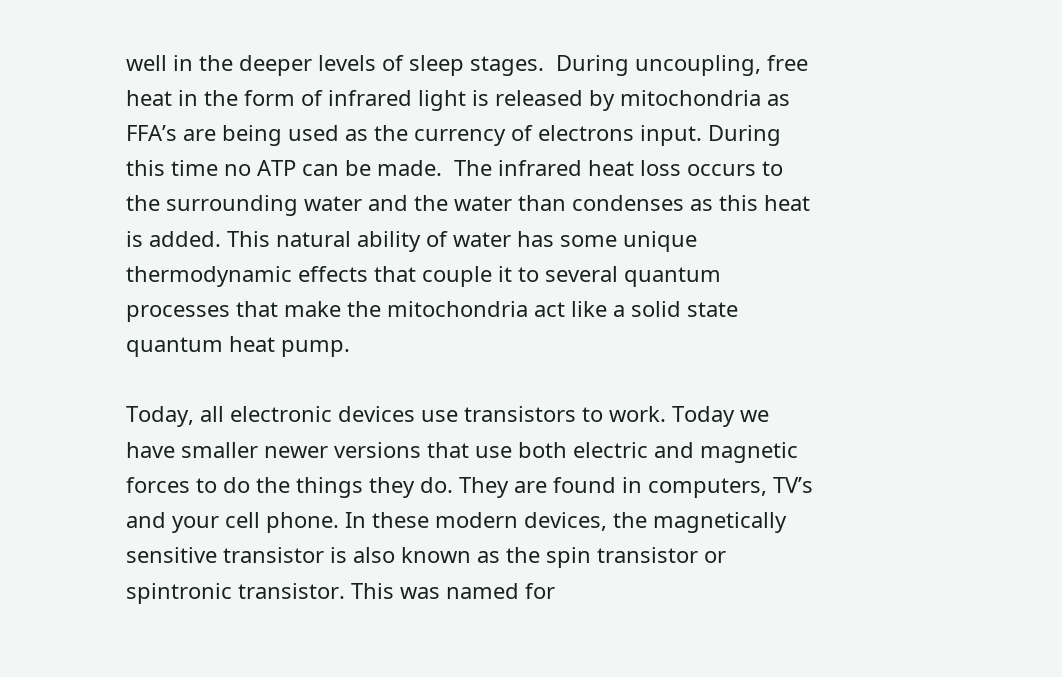well in the deeper levels of sleep stages.  During uncoupling, free heat in the form of infrared light is released by mitochondria as FFA’s are being used as the currency of electrons input. During this time no ATP can be made.  The infrared heat loss occurs to the surrounding water and the water than condenses as this heat is added. This natural ability of water has some unique thermodynamic effects that couple it to several quantum processes that make the mitochondria act like a solid state quantum heat pump.

Today, all electronic devices use transistors to work. Today we have smaller newer versions that use both electric and magnetic forces to do the things they do. They are found in computers, TV’s and your cell phone. In these modern devices, the magnetically sensitive transistor is also known as the spin transistor or spintronic transistor. This was named for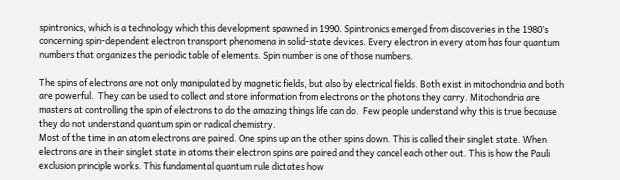spintronics, which is a technology which this development spawned in 1990. Spintronics emerged from discoveries in the 1980’s concerning spin-dependent electron transport phenomena in solid-state devices. Every electron in every atom has four quantum numbers that organizes the periodic table of elements. Spin number is one of those numbers.

The spins of electrons are not only manipulated by magnetic fields, but also by electrical fields. Both exist in mitochondria and both are powerful.  They can be used to collect and store information from electrons or the photons they carry. Mitochondria are masters at controlling the spin of electrons to do the amazing things life can do.  Few people understand why this is true because they do not understand quantum spin or radical chemistry.
Most of the time in an atom electrons are paired. One spins up an the other spins down. This is called their singlet state. When electrons are in their singlet state in atoms their electron spins are paired and they cancel each other out. This is how the Pauli exclusion principle works. This fundamental quantum rule dictates how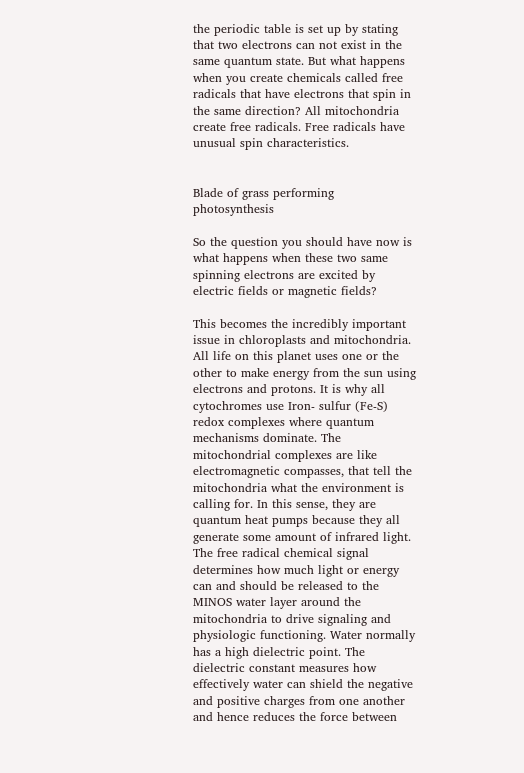the periodic table is set up by stating that two electrons can not exist in the same quantum state. But what happens when you create chemicals called free radicals that have electrons that spin in the same direction? All mitochondria create free radicals. Free radicals have unusual spin characteristics.


Blade of grass performing photosynthesis

So the question you should have now is what happens when these two same spinning electrons are excited by electric fields or magnetic fields?

This becomes the incredibly important issue in chloroplasts and mitochondria. All life on this planet uses one or the other to make energy from the sun using electrons and protons. It is why all cytochromes use Iron- sulfur (Fe-S) redox complexes where quantum mechanisms dominate. The mitochondrial complexes are like electromagnetic compasses, that tell the mitochondria what the environment is calling for. In this sense, they are quantum heat pumps because they all generate some amount of infrared light. The free radical chemical signal determines how much light or energy can and should be released to the MINOS water layer around the mitochondria to drive signaling and physiologic functioning. Water normally has a high dielectric point. The dielectric constant measures how effectively water can shield the negative and positive charges from one another and hence reduces the force between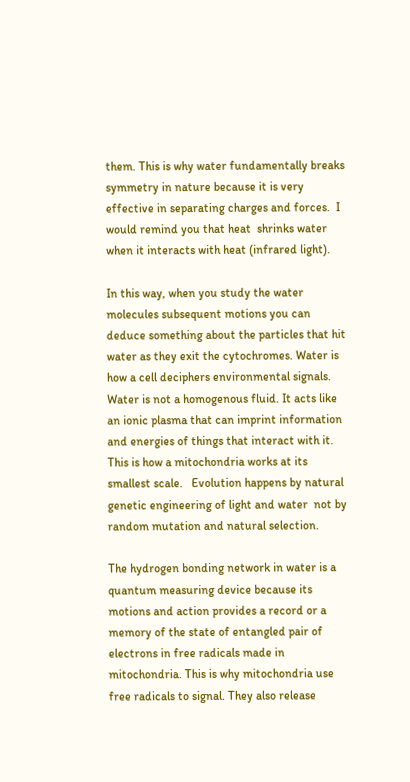them. This is why water fundamentally breaks symmetry in nature because it is very effective in separating charges and forces.  I would remind you that heat  shrinks water when it interacts with heat (infrared light).

In this way, when you study the water molecules subsequent motions you can deduce something about the particles that hit water as they exit the cytochromes. Water is how a cell deciphers environmental signals. Water is not a homogenous fluid. It acts like an ionic plasma that can imprint information and energies of things that interact with it. This is how a mitochondria works at its smallest scale.   Evolution happens by natural genetic engineering of light and water  not by random mutation and natural selection.

The hydrogen bonding network in water is a quantum measuring device because its motions and action provides a record or a memory of the state of entangled pair of electrons in free radicals made in mitochondria. This is why mitochondria use free radicals to signal. They also release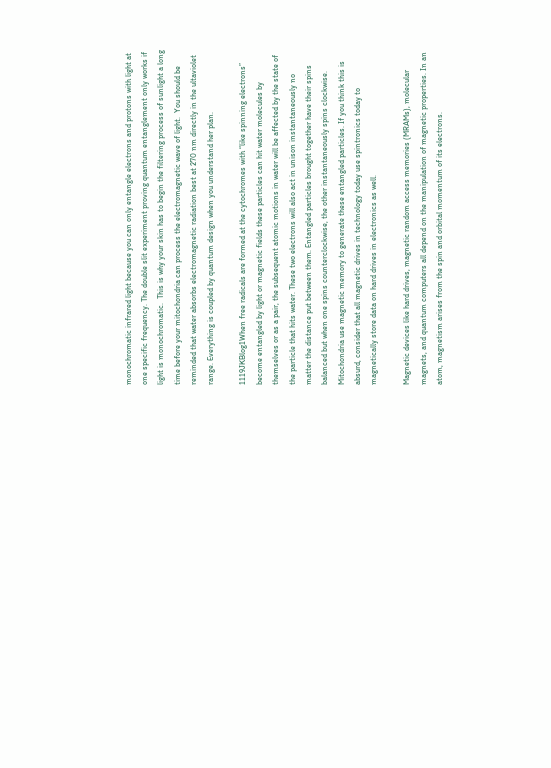monochromatic infrared light because you can only entangle electrons and protons with light at one specific frequency. The double slit experiment proving quantum entanglement only works if light is monochromatic.  This is why your skin has to begin the filtering process of sunlight a long time before your mitochondria can process the electromagnetic wave of light.  You should be reminded that water absorbs electromagnetic radiation best at 270 nm directly in the ultaviolet range. Everything is coupled by quantum design when you understand her plan.

1119JKBlog1When free radicals are formed at the cytochromes with “like spinning electrons” become entangled by light or magnetic fields these particles can hit water molecules by themselves or as a pair, the subsequent atomic motions in water will be affected by the state of the particle that hits water. These two electrons will also act in unison instantaneously no matter the distance put between them. Entangled particles brought together have their spins balanced but when one spins counterclockwise, the other instantaneously spins clockwise. Mitochondria use magnetic memory to generate these entangled particles. If you think this is absurd, consider that all magnetic drives in technology today use spintronics today to magnetically store data on hard drives in electronics as well.

Magnetic devices like hard drives, magnetic random access memories (MRAMs), molecular magnets, and quantum computers all depend on the manipulation of magnetic properties. In an atom, magnetism arises from the spin and orbital momentum of its electrons.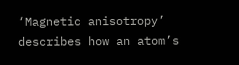‘Magnetic anisotropy’ describes how an atom’s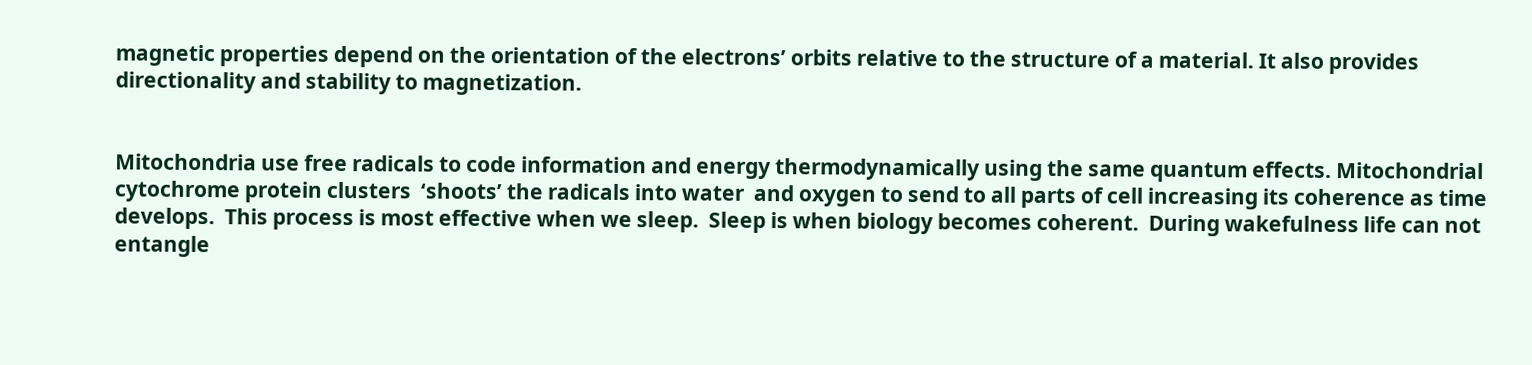magnetic properties depend on the orientation of the electrons’ orbits relative to the structure of a material. It also provides directionality and stability to magnetization.


Mitochondria use free radicals to code information and energy thermodynamically using the same quantum effects. Mitochondrial cytochrome protein clusters  ‘shoots’ the radicals into water  and oxygen to send to all parts of cell increasing its coherence as time develops.  This process is most effective when we sleep.  Sleep is when biology becomes coherent.  During wakefulness life can not entangle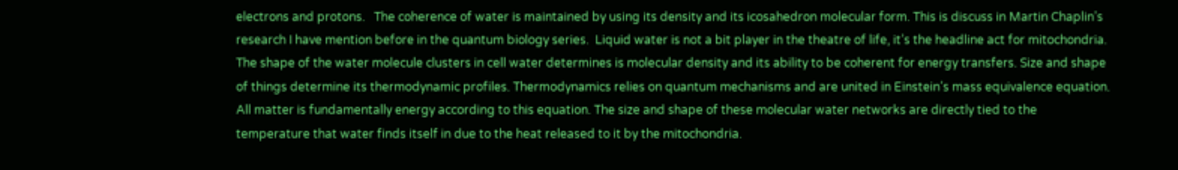electrons and protons.   The coherence of water is maintained by using its density and its icosahedron molecular form. This is discuss in Martin Chaplin’s research I have mention before in the quantum biology series.  Liquid water is not a bit player in the theatre of life, it’s the headline act for mitochondria. The shape of the water molecule clusters in cell water determines is molecular density and its ability to be coherent for energy transfers. Size and shape of things determine its thermodynamic profiles. Thermodynamics relies on quantum mechanisms and are united in Einstein’s mass equivalence equation. All matter is fundamentally energy according to this equation. The size and shape of these molecular water networks are directly tied to the temperature that water finds itself in due to the heat released to it by the mitochondria.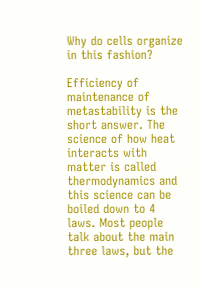Why do cells organize in this fashion?

Efficiency of maintenance of metastability is the short answer. The science of how heat interacts with matter is called thermodynamics and this science can be boiled down to 4 laws. Most people talk about the main three laws, but the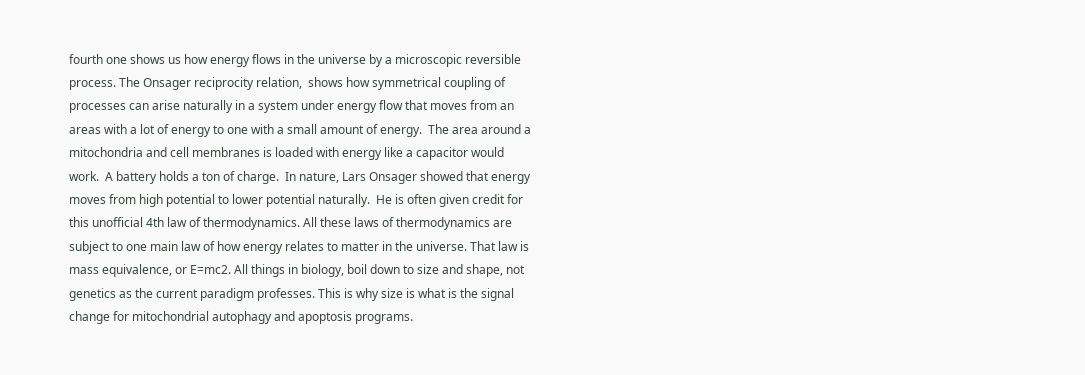fourth one shows us how energy flows in the universe by a microscopic reversible process. The Onsager reciprocity relation,  shows how symmetrical coupling of processes can arise naturally in a system under energy flow that moves from an areas with a lot of energy to one with a small amount of energy.  The area around a mitochondria and cell membranes is loaded with energy like a capacitor would work.  A battery holds a ton of charge.  In nature, Lars Onsager showed that energy moves from high potential to lower potential naturally.  He is often given credit for this unofficial 4th law of thermodynamics. All these laws of thermodynamics are subject to one main law of how energy relates to matter in the universe. That law is mass equivalence, or E=mc2. All things in biology, boil down to size and shape, not genetics as the current paradigm professes. This is why size is what is the signal change for mitochondrial autophagy and apoptosis programs.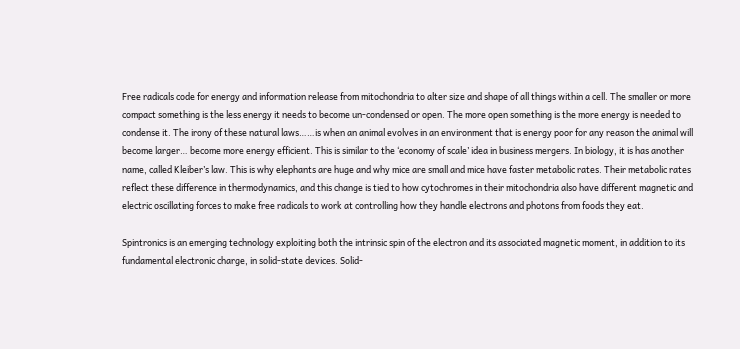Free radicals code for energy and information release from mitochondria to alter size and shape of all things within a cell. The smaller or more compact something is the less energy it needs to become un-condensed or open. The more open something is the more energy is needed to condense it. The irony of these natural laws……is when an animal evolves in an environment that is energy poor for any reason the animal will become larger… become more energy efficient. This is similar to the ‘economy of scale’ idea in business mergers. In biology, it is has another name, called Kleiber’s law. This is why elephants are huge and why mice are small and mice have faster metabolic rates. Their metabolic rates reflect these difference in thermodynamics, and this change is tied to how cytochromes in their mitochondria also have different magnetic and electric oscillating forces to make free radicals to work at controlling how they handle electrons and photons from foods they eat.

Spintronics is an emerging technology exploiting both the intrinsic spin of the electron and its associated magnetic moment, in addition to its fundamental electronic charge, in solid-state devices. Solid-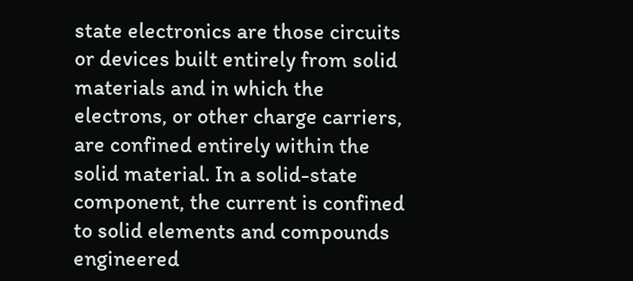state electronics are those circuits or devices built entirely from solid materials and in which the electrons, or other charge carriers, are confined entirely within the solid material. In a solid-state component, the current is confined to solid elements and compounds engineered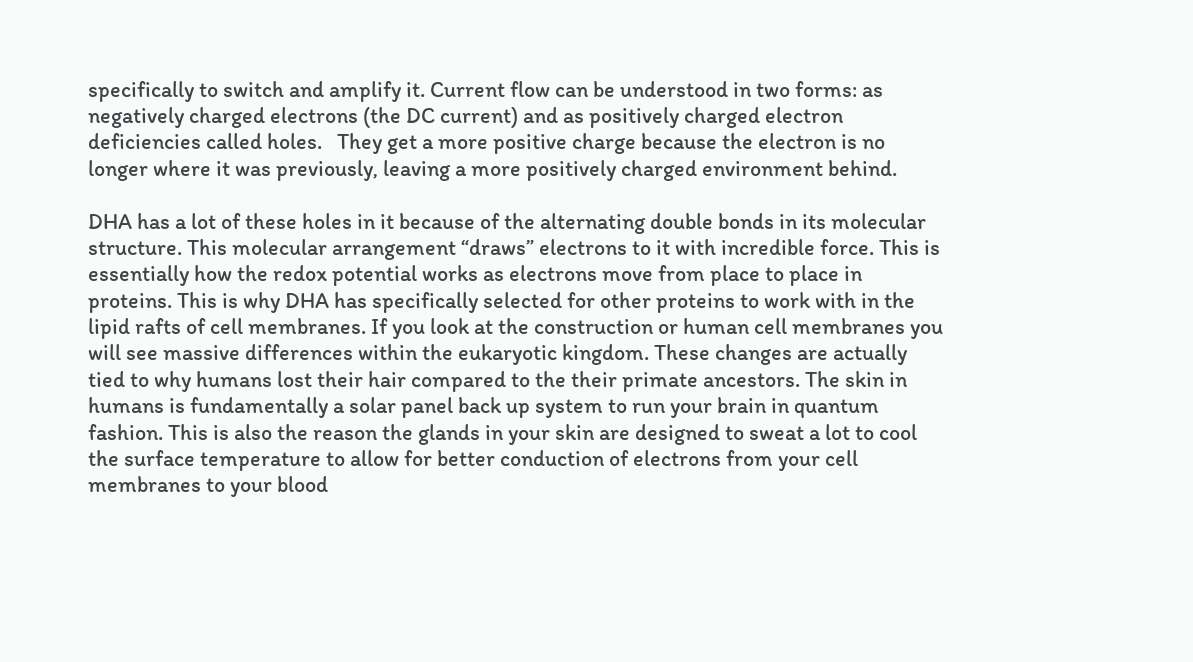specifically to switch and amplify it. Current flow can be understood in two forms: as negatively charged electrons (the DC current) and as positively charged electron deficiencies called holes.   They get a more positive charge because the electron is no longer where it was previously, leaving a more positively charged environment behind.

DHA has a lot of these holes in it because of the alternating double bonds in its molecular structure. This molecular arrangement “draws” electrons to it with incredible force. This is essentially how the redox potential works as electrons move from place to place in proteins. This is why DHA has specifically selected for other proteins to work with in the lipid rafts of cell membranes. If you look at the construction or human cell membranes you will see massive differences within the eukaryotic kingdom. These changes are actually tied to why humans lost their hair compared to the their primate ancestors. The skin in humans is fundamentally a solar panel back up system to run your brain in quantum fashion. This is also the reason the glands in your skin are designed to sweat a lot to cool the surface temperature to allow for better conduction of electrons from your cell membranes to your blood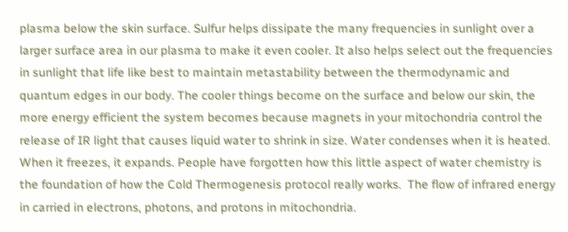plasma below the skin surface. Sulfur helps dissipate the many frequencies in sunlight over a larger surface area in our plasma to make it even cooler. It also helps select out the frequencies in sunlight that life like best to maintain metastability between the thermodynamic and quantum edges in our body. The cooler things become on the surface and below our skin, the more energy efficient the system becomes because magnets in your mitochondria control the release of IR light that causes liquid water to shrink in size. Water condenses when it is heated. When it freezes, it expands. People have forgotten how this little aspect of water chemistry is the foundation of how the Cold Thermogenesis protocol really works.  The flow of infrared energy in carried in electrons, photons, and protons in mitochondria.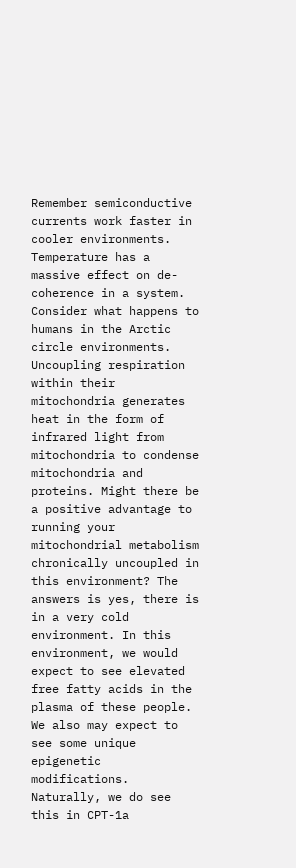Remember semiconductive currents work faster in cooler environments. Temperature has a massive effect on de-coherence in a system. Consider what happens to humans in the Arctic circle environments. Uncoupling respiration within their mitochondria generates heat in the form of infrared light from mitochondria to condense mitochondria and proteins. Might there be a positive advantage to running your mitochondrial metabolism chronically uncoupled in this environment? The answers is yes, there is in a very cold environment. In this environment, we would expect to see elevated free fatty acids in the plasma of these people. We also may expect to see some unique epigenetic modifications. Naturally, we do see this in CPT-1a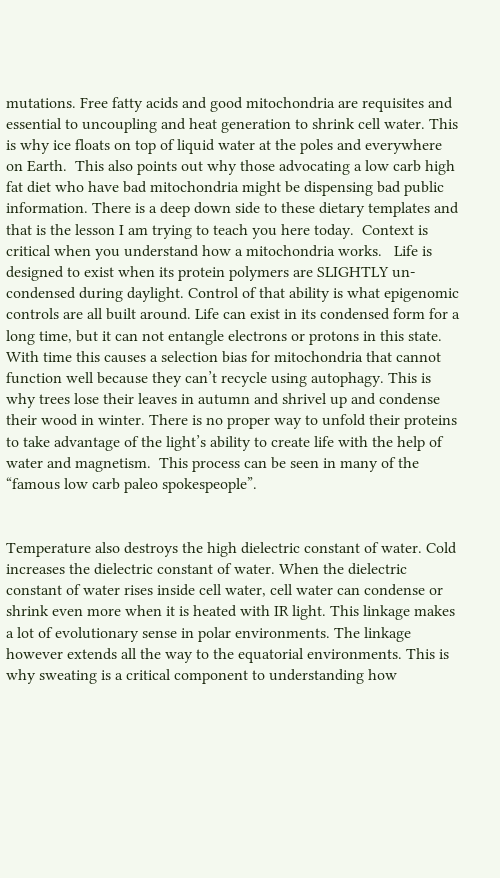mutations. Free fatty acids and good mitochondria are requisites and essential to uncoupling and heat generation to shrink cell water. This is why ice floats on top of liquid water at the poles and everywhere on Earth.  This also points out why those advocating a low carb high fat diet who have bad mitochondria might be dispensing bad public information. There is a deep down side to these dietary templates and that is the lesson I am trying to teach you here today.  Context is critical when you understand how a mitochondria works.   Life is designed to exist when its protein polymers are SLIGHTLY un-condensed during daylight. Control of that ability is what epigenomic controls are all built around. Life can exist in its condensed form for a long time, but it can not entangle electrons or protons in this state.  With time this causes a selection bias for mitochondria that cannot function well because they can’t recycle using autophagy. This is why trees lose their leaves in autumn and shrivel up and condense their wood in winter. There is no proper way to unfold their proteins to take advantage of the light’s ability to create life with the help of water and magnetism.  This process can be seen in many of the “famous low carb paleo spokespeople”.


Temperature also destroys the high dielectric constant of water. Cold increases the dielectric constant of water. When the dielectric constant of water rises inside cell water, cell water can condense or shrink even more when it is heated with IR light. This linkage makes a lot of evolutionary sense in polar environments. The linkage however extends all the way to the equatorial environments. This is why sweating is a critical component to understanding how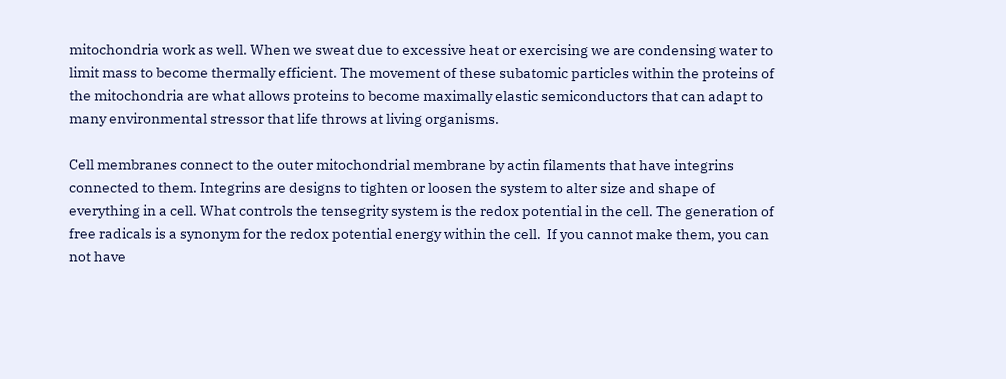mitochondria work as well. When we sweat due to excessive heat or exercising we are condensing water to limit mass to become thermally efficient. The movement of these subatomic particles within the proteins of the mitochondria are what allows proteins to become maximally elastic semiconductors that can adapt to many environmental stressor that life throws at living organisms.

Cell membranes connect to the outer mitochondrial membrane by actin filaments that have integrins connected to them. Integrins are designs to tighten or loosen the system to alter size and shape of everything in a cell. What controls the tensegrity system is the redox potential in the cell. The generation of free radicals is a synonym for the redox potential energy within the cell.  If you cannot make them, you can not have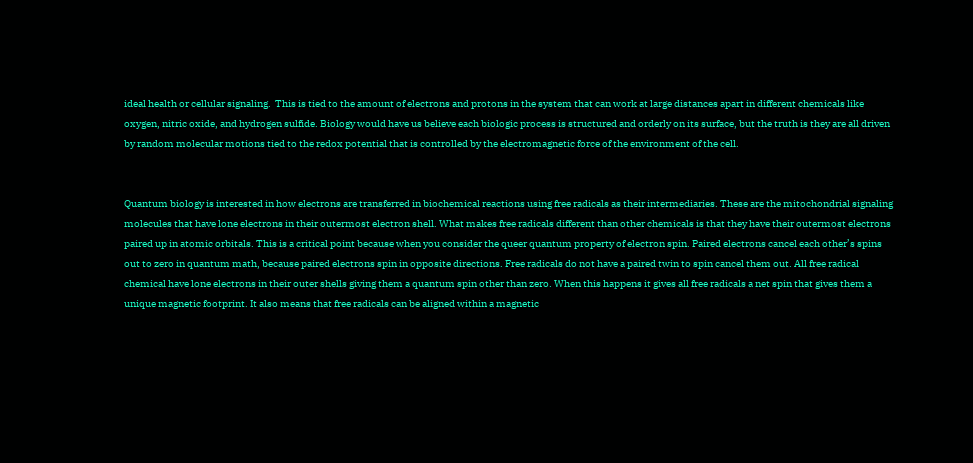ideal health or cellular signaling.  This is tied to the amount of electrons and protons in the system that can work at large distances apart in different chemicals like oxygen, nitric oxide, and hydrogen sulfide. Biology would have us believe each biologic process is structured and orderly on its surface, but the truth is they are all driven by random molecular motions tied to the redox potential that is controlled by the electromagnetic force of the environment of the cell.


Quantum biology is interested in how electrons are transferred in biochemical reactions using free radicals as their intermediaries. These are the mitochondrial signaling molecules that have lone electrons in their outermost electron shell. What makes free radicals different than other chemicals is that they have their outermost electrons paired up in atomic orbitals. This is a critical point because when you consider the queer quantum property of electron spin. Paired electrons cancel each other’s spins out to zero in quantum math, because paired electrons spin in opposite directions. Free radicals do not have a paired twin to spin cancel them out. All free radical chemical have lone electrons in their outer shells giving them a quantum spin other than zero. When this happens it gives all free radicals a net spin that gives them a unique magnetic footprint. It also means that free radicals can be aligned within a magnetic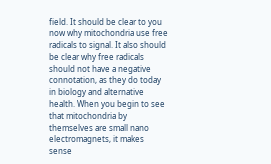field. It should be clear to you now why mitochondria use free radicals to signal. It also should be clear why free radicals should not have a negative connotation, as they do today in biology and alternative health. When you begin to see that mitochondria by themselves are small nano electromagnets, it makes sense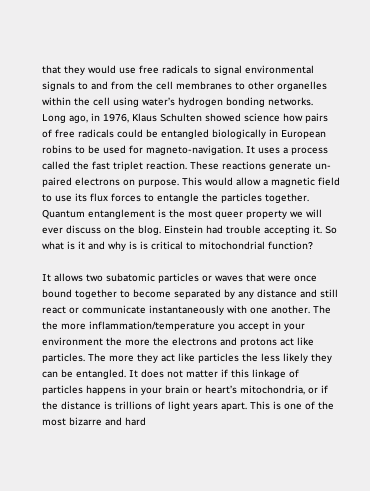that they would use free radicals to signal environmental signals to and from the cell membranes to other organelles within the cell using water’s hydrogen bonding networks.
Long ago, in 1976, Klaus Schulten showed science how pairs of free radicals could be entangled biologically in European robins to be used for magneto-navigation. It uses a process called the fast triplet reaction. These reactions generate un-paired electrons on purpose. This would allow a magnetic field to use its flux forces to entangle the particles together. Quantum entanglement is the most queer property we will ever discuss on the blog. Einstein had trouble accepting it. So what is it and why is is critical to mitochondrial function?

It allows two subatomic particles or waves that were once bound together to become separated by any distance and still react or communicate instantaneously with one another. The the more inflammation/temperature you accept in your environment the more the electrons and protons act like particles. The more they act like particles the less likely they can be entangled. It does not matter if this linkage of particles happens in your brain or heart’s mitochondria, or if the distance is trillions of light years apart. This is one of the most bizarre and hard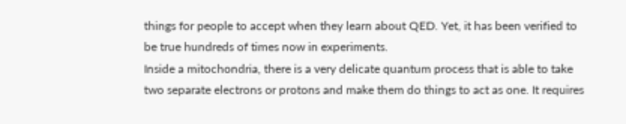things for people to accept when they learn about QED. Yet, it has been verified to be true hundreds of times now in experiments.
Inside a mitochondria, there is a very delicate quantum process that is able to take two separate electrons or protons and make them do things to act as one. It requires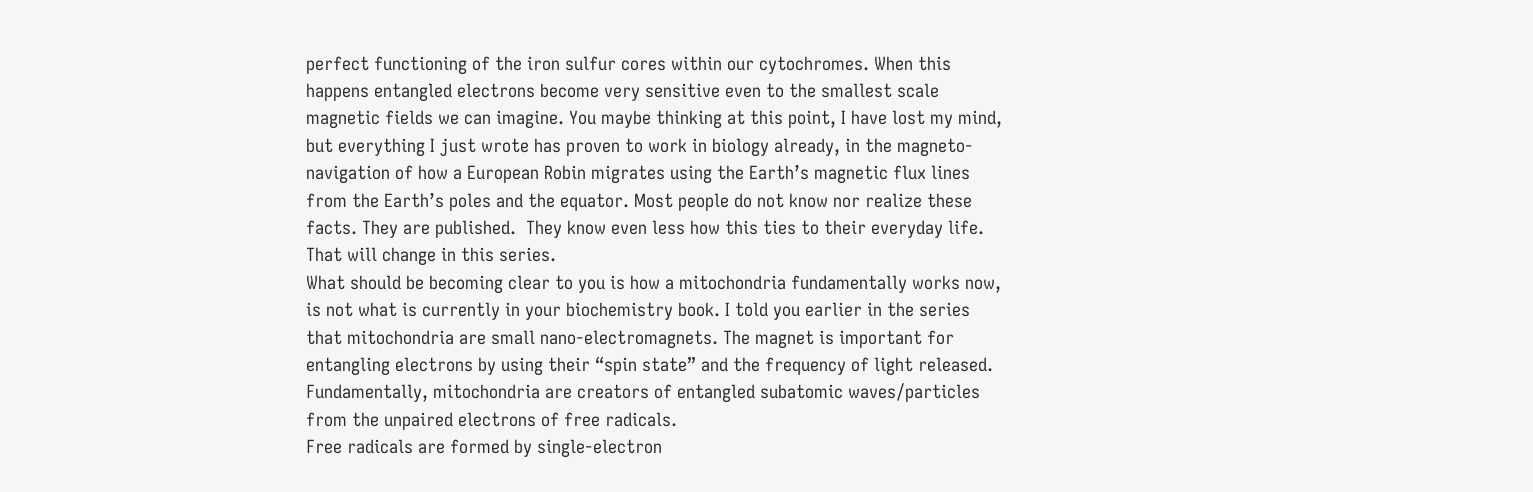perfect functioning of the iron sulfur cores within our cytochromes. When this happens entangled electrons become very sensitive even to the smallest scale magnetic fields we can imagine. You maybe thinking at this point, I have lost my mind, but everything I just wrote has proven to work in biology already, in the magneto-navigation of how a European Robin migrates using the Earth’s magnetic flux lines from the Earth’s poles and the equator. Most people do not know nor realize these facts. They are published.  They know even less how this ties to their everyday life. That will change in this series.
What should be becoming clear to you is how a mitochondria fundamentally works now,  is not what is currently in your biochemistry book. I told you earlier in the series that mitochondria are small nano-electromagnets. The magnet is important for entangling electrons by using their “spin state” and the frequency of light released. Fundamentally, mitochondria are creators of entangled subatomic waves/particles from the unpaired electrons of free radicals.
Free radicals are formed by single-electron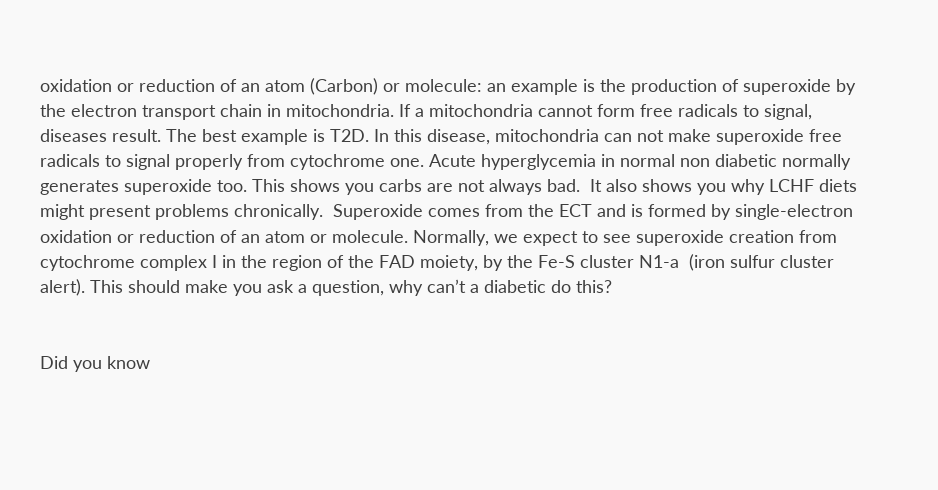oxidation or reduction of an atom (Carbon) or molecule: an example is the production of superoxide by the electron transport chain in mitochondria. If a mitochondria cannot form free radicals to signal, diseases result. The best example is T2D. In this disease, mitochondria can not make superoxide free radicals to signal properly from cytochrome one. Acute hyperglycemia in normal non diabetic normally generates superoxide too. This shows you carbs are not always bad.  It also shows you why LCHF diets might present problems chronically.  Superoxide comes from the ECT and is formed by single-electron oxidation or reduction of an atom or molecule. Normally, we expect to see superoxide creation from cytochrome complex I in the region of the FAD moiety, by the Fe-S cluster N1-a  (iron sulfur cluster alert). This should make you ask a question, why can’t a diabetic do this?


Did you know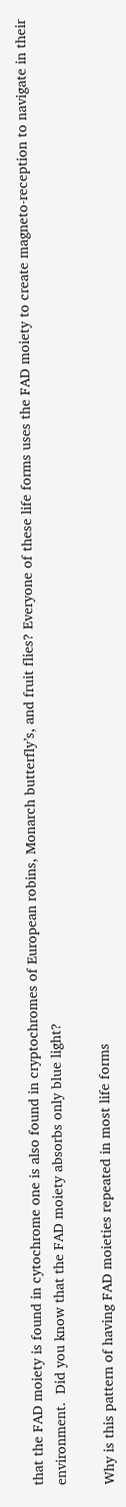that the FAD moiety is found in cytochrome one is also found in cryptochromes of European robins, Monarch butterfly’s, and fruit flies? Everyone of these life forms uses the FAD moiety to create magneto-reception to navigate in their environment.  Did you know that the FAD moiety absorbs only blue light?

Why is this pattern of having FAD moieties repeated in most life forms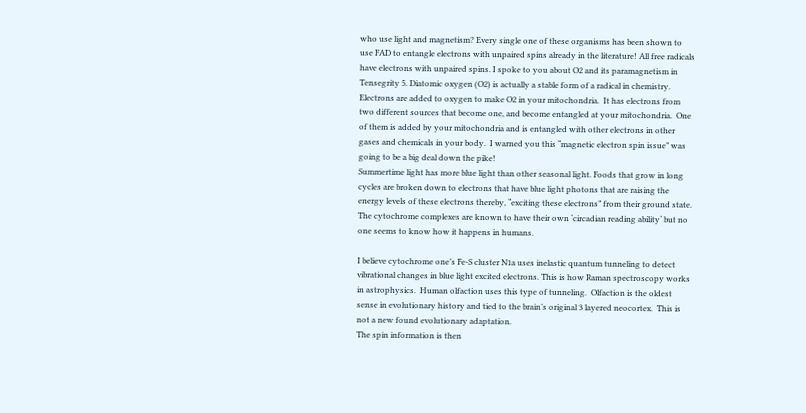who use light and magnetism? Every single one of these organisms has been shown to use FAD to entangle electrons with unpaired spins already in the literature! All free radicals have electrons with unpaired spins. I spoke to you about O2 and its paramagnetism in Tensegrity 5. Diatomic oxygen (O2) is actually a stable form of a radical in chemistry.  Electrons are added to oxygen to make O2 in your mitochondria.  It has electrons from two different sources that become one, and become entangled at your mitochondria.  One of them is added by your mitochondria and is entangled with other electrons in other gases and chemicals in your body.  I warned you this “magnetic electron spin issue” was going to be a big deal down the pike!
Summertime light has more blue light than other seasonal light. Foods that grow in long cycles are broken down to electrons that have blue light photons that are raising the energy levels of these electrons thereby, “exciting these electrons” from their ground state.
The cytochrome complexes are known to have their own ‘circadian reading ability‘ but no one seems to know how it happens in humans.

I believe cytochrome one’s Fe-S cluster N1a uses inelastic quantum tunneling to detect vibrational changes in blue light excited electrons. This is how Raman spectroscopy works in astrophysics.  Human olfaction uses this type of tunneling.  Olfaction is the oldest sense in evolutionary history and tied to the brain’s original 3 layered neocortex.  This is not a new found evolutionary adaptation.
The spin information is then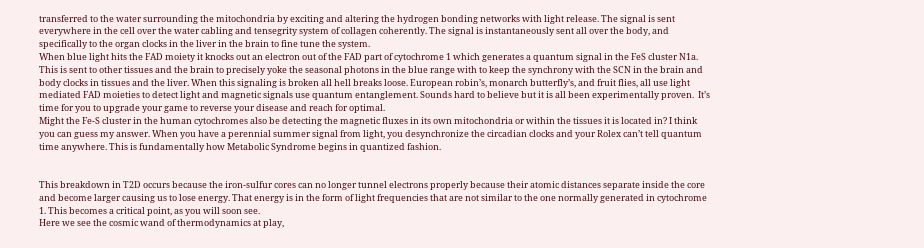transferred to the water surrounding the mitochondria by exciting and altering the hydrogen bonding networks with light release. The signal is sent everywhere in the cell over the water cabling and tensegrity system of collagen coherently. The signal is instantaneously sent all over the body, and specifically to the organ clocks in the liver in the brain to fine tune the system.
When blue light hits the FAD moiety it knocks out an electron out of the FAD part of cytochrome 1 which generates a quantum signal in the FeS cluster N1a. This is sent to other tissues and the brain to precisely yoke the seasonal photons in the blue range with to keep the synchrony with the SCN in the brain and body clocks in tissues and the liver. When this signaling is broken all hell breaks loose. European robin’s, monarch butterfly’s, and fruit flies, all use light mediated FAD moieties to detect light and magnetic signals use quantum entanglement. Sounds hard to believe but it is all been experimentally proven.  It’s time for you to upgrade your game to reverse your disease and reach for optimal.
Might the Fe-S cluster in the human cytochromes also be detecting the magnetic fluxes in its own mitochondria or within the tissues it is located in? I think you can guess my answer. When you have a perennial summer signal from light, you desynchronize the circadian clocks and your Rolex can’t tell quantum time anywhere. This is fundamentally how Metabolic Syndrome begins in quantized fashion.


This breakdown in T2D occurs because the iron-sulfur cores can no longer tunnel electrons properly because their atomic distances separate inside the core and become larger causing us to lose energy. That energy is in the form of light frequencies that are not similar to the one normally generated in cytochrome 1. This becomes a critical point, as you will soon see.
Here we see the cosmic wand of thermodynamics at play,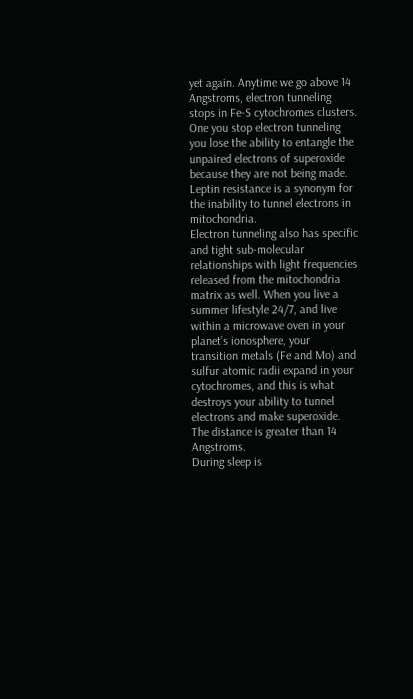yet again. Anytime we go above 14 Angstroms, electron tunneling stops in Fe-S cytochromes clusters. One you stop electron tunneling you lose the ability to entangle the unpaired electrons of superoxide because they are not being made. Leptin resistance is a synonym for the inability to tunnel electrons in mitochondria.
Electron tunneling also has specific and tight sub-molecular relationships with light frequencies released from the mitochondria matrix as well. When you live a summer lifestyle 24/7, and live within a microwave oven in your planet’s ionosphere, your transition metals (Fe and Mo) and sulfur atomic radii expand in your cytochromes, and this is what destroys your ability to tunnel electrons and make superoxide. The distance is greater than 14 Angstroms.
During sleep is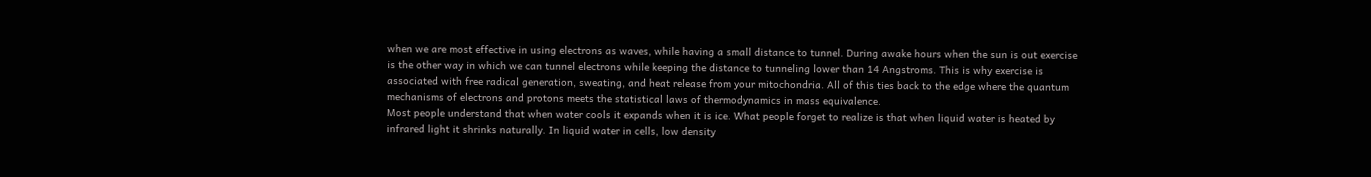when we are most effective in using electrons as waves, while having a small distance to tunnel. During awake hours when the sun is out exercise is the other way in which we can tunnel electrons while keeping the distance to tunneling lower than 14 Angstroms. This is why exercise is associated with free radical generation, sweating, and heat release from your mitochondria. All of this ties back to the edge where the quantum mechanisms of electrons and protons meets the statistical laws of thermodynamics in mass equivalence.
Most people understand that when water cools it expands when it is ice. What people forget to realize is that when liquid water is heated by infrared light it shrinks naturally. In liquid water in cells, low density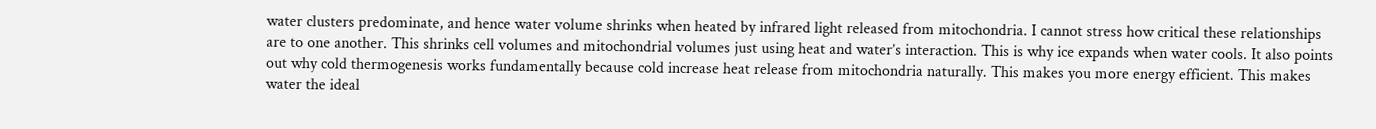water clusters predominate, and hence water volume shrinks when heated by infrared light released from mitochondria. I cannot stress how critical these relationships are to one another. This shrinks cell volumes and mitochondrial volumes just using heat and water’s interaction. This is why ice expands when water cools. It also points out why cold thermogenesis works fundamentally because cold increase heat release from mitochondria naturally. This makes you more energy efficient. This makes water the ideal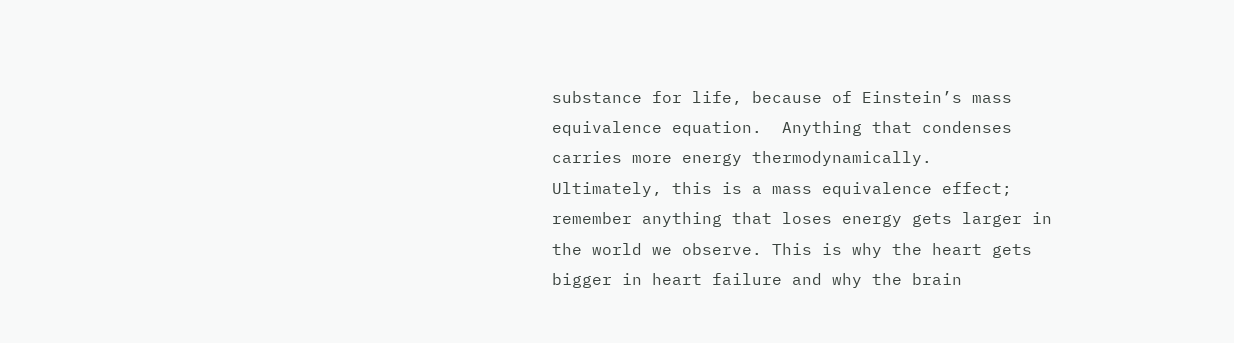substance for life, because of Einstein’s mass equivalence equation.  Anything that condenses carries more energy thermodynamically.
Ultimately, this is a mass equivalence effect; remember anything that loses energy gets larger in the world we observe. This is why the heart gets bigger in heart failure and why the brain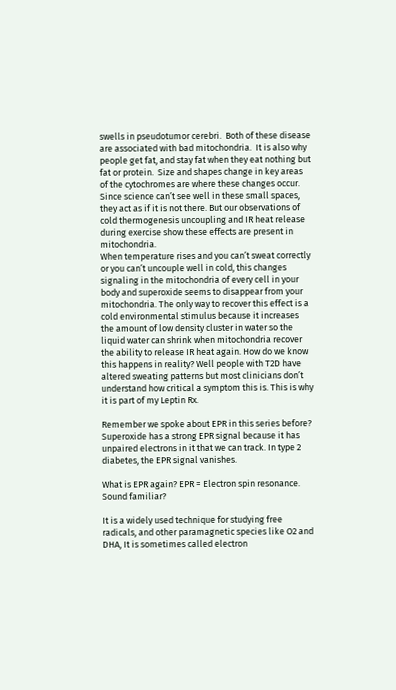swells in pseudotumor cerebri.  Both of these disease are associated with bad mitochondria.  It is also why people get fat, and stay fat when they eat nothing but fat or protein.  Size and shapes change in key areas of the cytochromes are where these changes occur. Since science can’t see well in these small spaces, they act as if it is not there. But our observations of cold thermogenesis uncoupling and IR heat release during exercise show these effects are present in mitochondria.
When temperature rises and you can’t sweat correctly or you can’t uncouple well in cold, this changes signaling in the mitochondria of every cell in your body and superoxide seems to disappear from your mitochondria. The only way to recover this effect is a cold environmental stimulus because it increases the amount of low density cluster in water so the liquid water can shrink when mitochondria recover the ability to release IR heat again. How do we know this happens in reality? Well people with T2D have altered sweating patterns but most clinicians don’t understand how critical a symptom this is. This is why it is part of my Leptin Rx.

Remember we spoke about EPR in this series before? Superoxide has a strong EPR signal because it has unpaired electrons in it that we can track. In type 2 diabetes, the EPR signal vanishes.

What is EPR again? EPR = Electron spin resonance.  Sound familiar?

It is a widely used technique for studying free radicals, and other paramagnetic species like O2 and DHA, It is sometimes called electron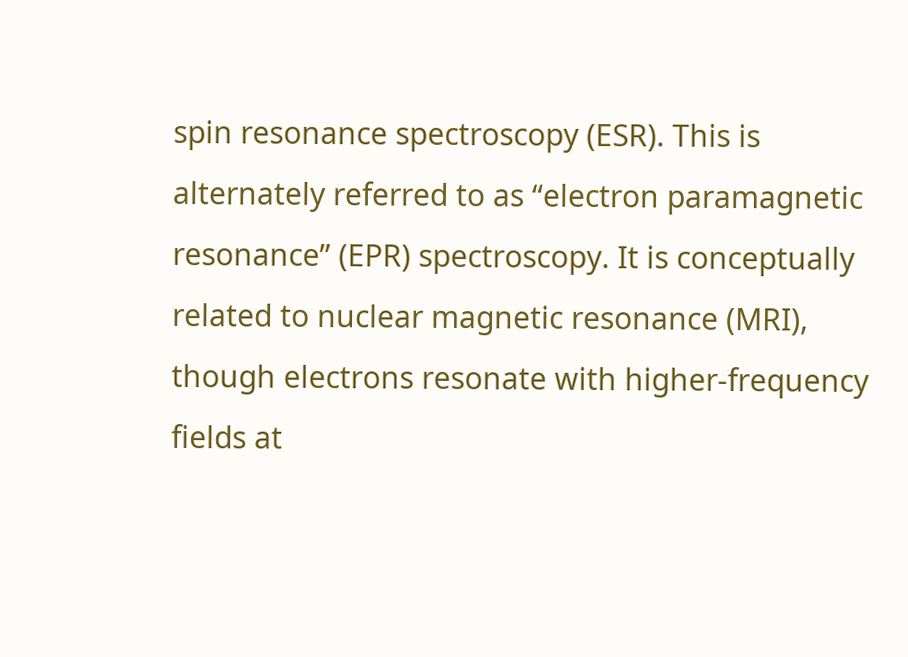spin resonance spectroscopy (ESR). This is alternately referred to as “electron paramagnetic resonance” (EPR) spectroscopy. It is conceptually related to nuclear magnetic resonance (MRI), though electrons resonate with higher-frequency fields at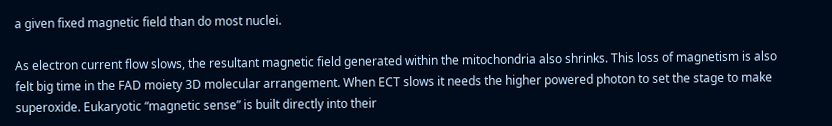a given fixed magnetic field than do most nuclei.

As electron current flow slows, the resultant magnetic field generated within the mitochondria also shrinks. This loss of magnetism is also felt big time in the FAD moiety 3D molecular arrangement. When ECT slows it needs the higher powered photon to set the stage to make superoxide. Eukaryotic “magnetic sense” is built directly into their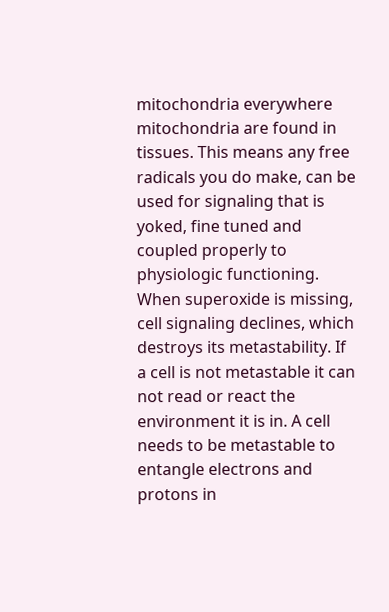mitochondria everywhere mitochondria are found in tissues. This means any free radicals you do make, can be used for signaling that is yoked, fine tuned and coupled properly to physiologic functioning. When superoxide is missing, cell signaling declines, which destroys its metastability. If a cell is not metastable it can not read or react the environment it is in. A cell needs to be metastable to entangle electrons and protons in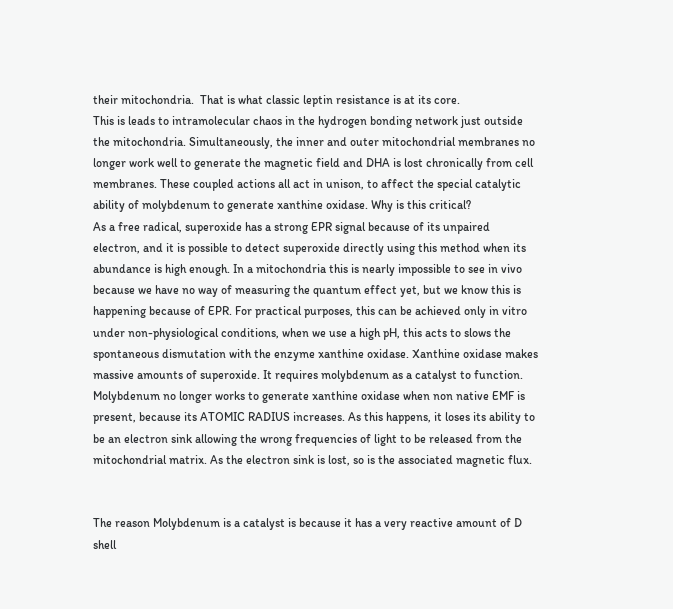their mitochondria.  That is what classic leptin resistance is at its core.
This is leads to intramolecular chaos in the hydrogen bonding network just outside the mitochondria. Simultaneously, the inner and outer mitochondrial membranes no longer work well to generate the magnetic field and DHA is lost chronically from cell membranes. These coupled actions all act in unison, to affect the special catalytic ability of molybdenum to generate xanthine oxidase. Why is this critical?
As a free radical, superoxide has a strong EPR signal because of its unpaired electron, and it is possible to detect superoxide directly using this method when its abundance is high enough. In a mitochondria this is nearly impossible to see in vivo because we have no way of measuring the quantum effect yet, but we know this is happening because of EPR. For practical purposes, this can be achieved only in vitro under non-physiological conditions, when we use a high pH, this acts to slows the spontaneous dismutation with the enzyme xanthine oxidase. Xanthine oxidase makes massive amounts of superoxide. It requires molybdenum as a catalyst to function. Molybdenum no longer works to generate xanthine oxidase when non native EMF is present, because its ATOMIC RADIUS increases. As this happens, it loses its ability to be an electron sink allowing the wrong frequencies of light to be released from the mitochondrial matrix. As the electron sink is lost, so is the associated magnetic flux.


The reason Molybdenum is a catalyst is because it has a very reactive amount of D shell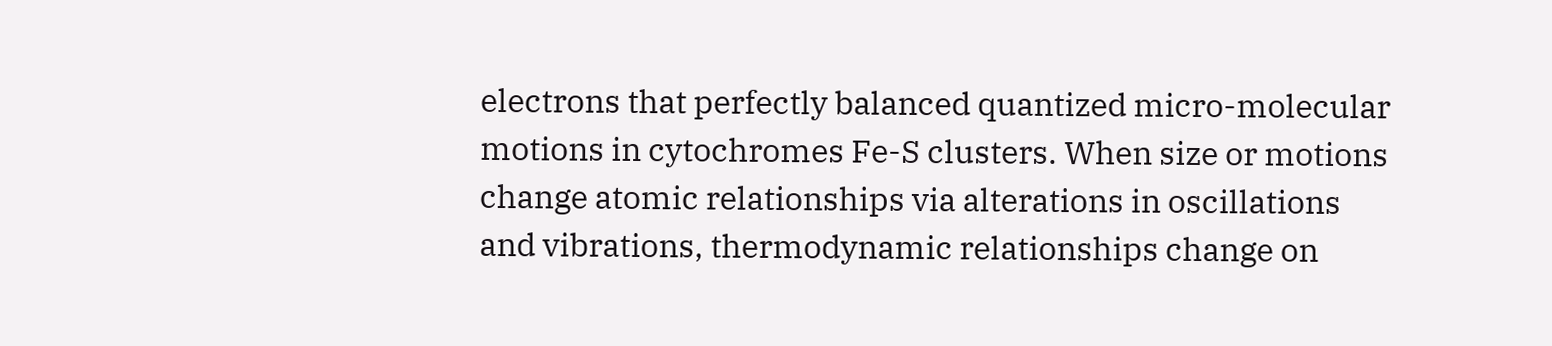electrons that perfectly balanced quantized micro-molecular motions in cytochromes Fe-S clusters. When size or motions change atomic relationships via alterations in oscillations and vibrations, thermodynamic relationships change on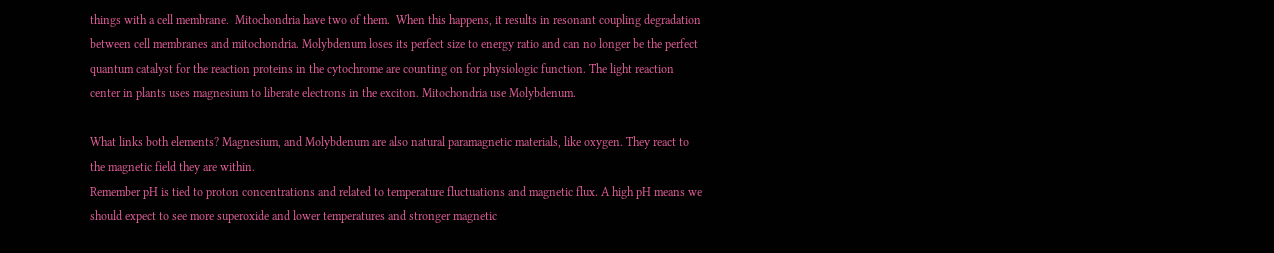things with a cell membrane.  Mitochondria have two of them.  When this happens, it results in resonant coupling degradation between cell membranes and mitochondria. Molybdenum loses its perfect size to energy ratio and can no longer be the perfect quantum catalyst for the reaction proteins in the cytochrome are counting on for physiologic function. The light reaction center in plants uses magnesium to liberate electrons in the exciton. Mitochondria use Molybdenum.

What links both elements? Magnesium, and Molybdenum are also natural paramagnetic materials, like oxygen. They react to the magnetic field they are within.
Remember pH is tied to proton concentrations and related to temperature fluctuations and magnetic flux. A high pH means we should expect to see more superoxide and lower temperatures and stronger magnetic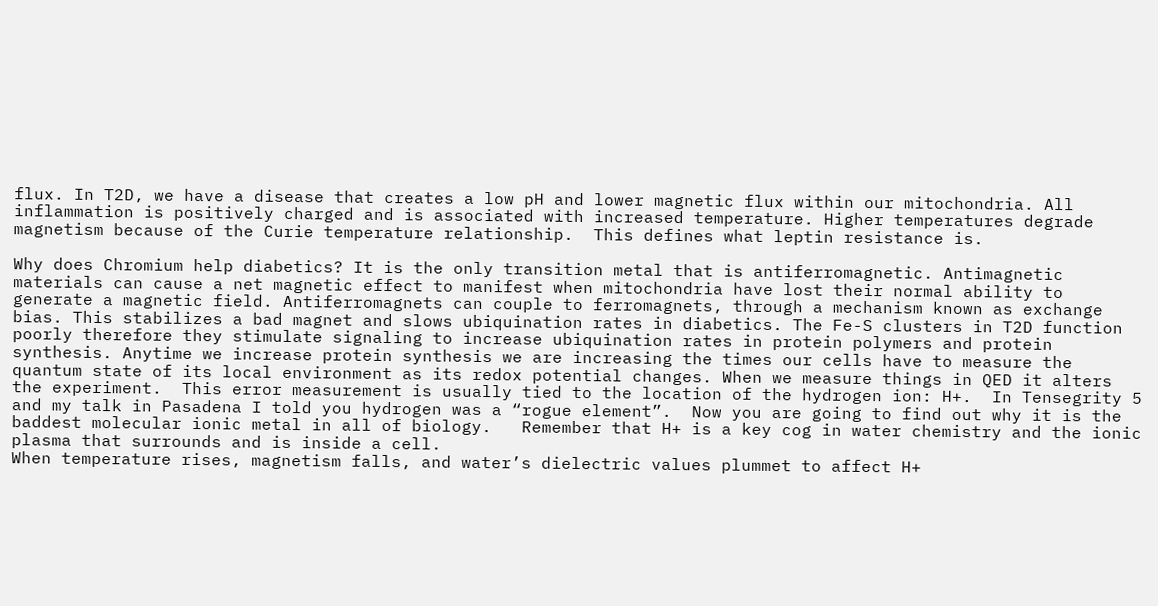flux. In T2D, we have a disease that creates a low pH and lower magnetic flux within our mitochondria. All inflammation is positively charged and is associated with increased temperature. Higher temperatures degrade magnetism because of the Curie temperature relationship.  This defines what leptin resistance is.

Why does Chromium help diabetics? It is the only transition metal that is antiferromagnetic. Antimagnetic materials can cause a net magnetic effect to manifest when mitochondria have lost their normal ability to generate a magnetic field. Antiferromagnets can couple to ferromagnets, through a mechanism known as exchange bias. This stabilizes a bad magnet and slows ubiquination rates in diabetics. The Fe-S clusters in T2D function poorly therefore they stimulate signaling to increase ubiquination rates in protein polymers and protein synthesis. Anytime we increase protein synthesis we are increasing the times our cells have to measure the quantum state of its local environment as its redox potential changes. When we measure things in QED it alters the experiment.  This error measurement is usually tied to the location of the hydrogen ion: H+.  In Tensegrity 5 and my talk in Pasadena I told you hydrogen was a “rogue element”.  Now you are going to find out why it is the baddest molecular ionic metal in all of biology.   Remember that H+ is a key cog in water chemistry and the ionic plasma that surrounds and is inside a cell.
When temperature rises, magnetism falls, and water’s dielectric values plummet to affect H+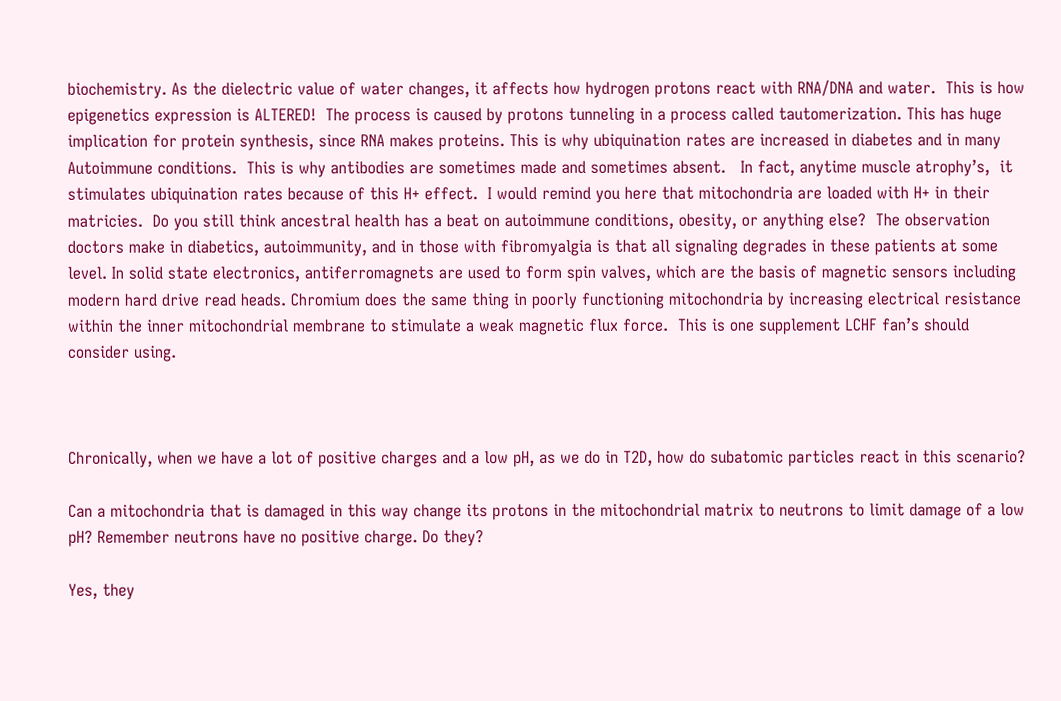biochemistry. As the dielectric value of water changes, it affects how hydrogen protons react with RNA/DNA and water.  This is how epigenetics expression is ALTERED!  The process is caused by protons tunneling in a process called tautomerization. This has huge implication for protein synthesis, since RNA makes proteins. This is why ubiquination rates are increased in diabetes and in many Autoimmune conditions.  This is why antibodies are sometimes made and sometimes absent.   In fact, anytime muscle atrophy’s,  it stimulates ubiquination rates because of this H+ effect.  I would remind you here that mitochondria are loaded with H+ in their matricies.  Do you still think ancestral health has a beat on autoimmune conditions, obesity, or anything else?  The observation doctors make in diabetics, autoimmunity, and in those with fibromyalgia is that all signaling degrades in these patients at some level. In solid state electronics, antiferromagnets are used to form spin valves, which are the basis of magnetic sensors including modern hard drive read heads. Chromium does the same thing in poorly functioning mitochondria by increasing electrical resistance within the inner mitochondrial membrane to stimulate a weak magnetic flux force.  This is one supplement LCHF fan’s should consider using.



Chronically, when we have a lot of positive charges and a low pH, as we do in T2D, how do subatomic particles react in this scenario?

Can a mitochondria that is damaged in this way change its protons in the mitochondrial matrix to neutrons to limit damage of a low pH? Remember neutrons have no positive charge. Do they?

Yes, they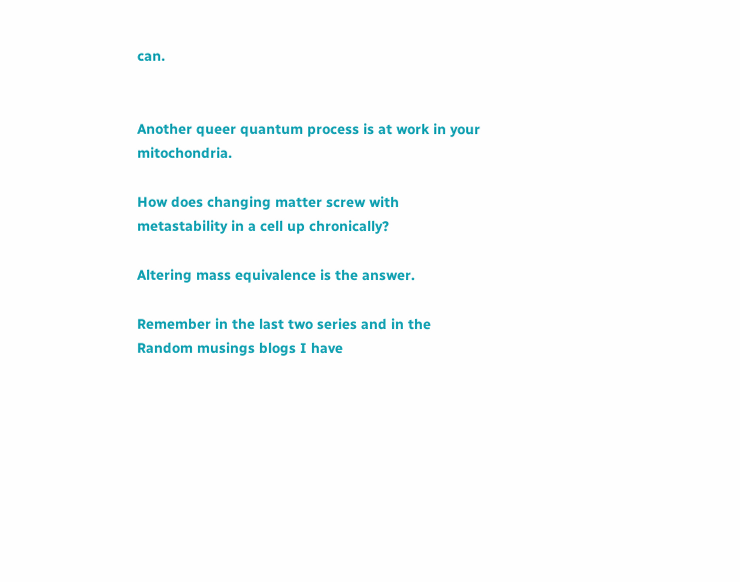can.


Another queer quantum process is at work in your mitochondria.

How does changing matter screw with metastability in a cell up chronically?

Altering mass equivalence is the answer.

Remember in the last two series and in the Random musings blogs I have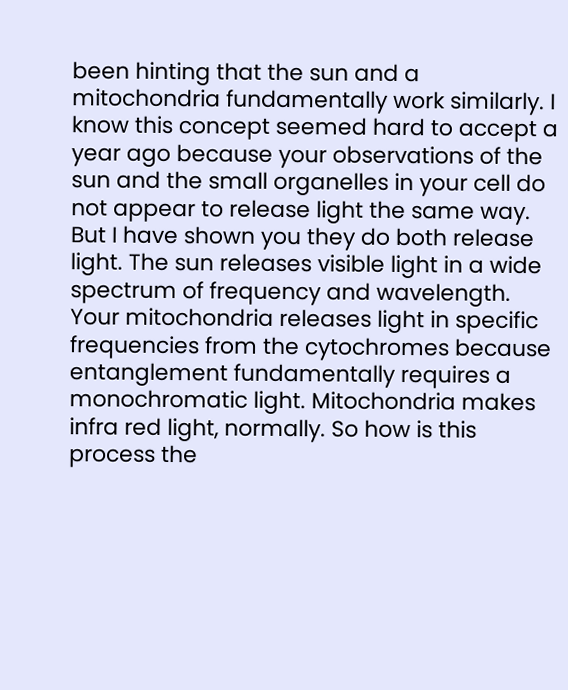been hinting that the sun and a mitochondria fundamentally work similarly. I know this concept seemed hard to accept a year ago because your observations of the sun and the small organelles in your cell do not appear to release light the same way. But I have shown you they do both release light. The sun releases visible light in a wide spectrum of frequency and wavelength. Your mitochondria releases light in specific frequencies from the cytochromes because entanglement fundamentally requires a monochromatic light. Mitochondria makes infra red light, normally. So how is this process the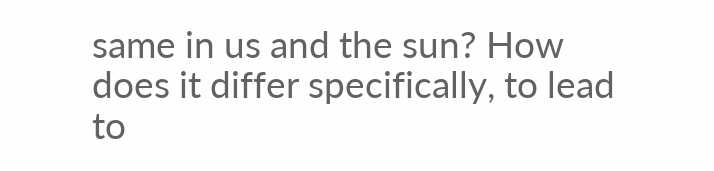same in us and the sun? How does it differ specifically, to lead to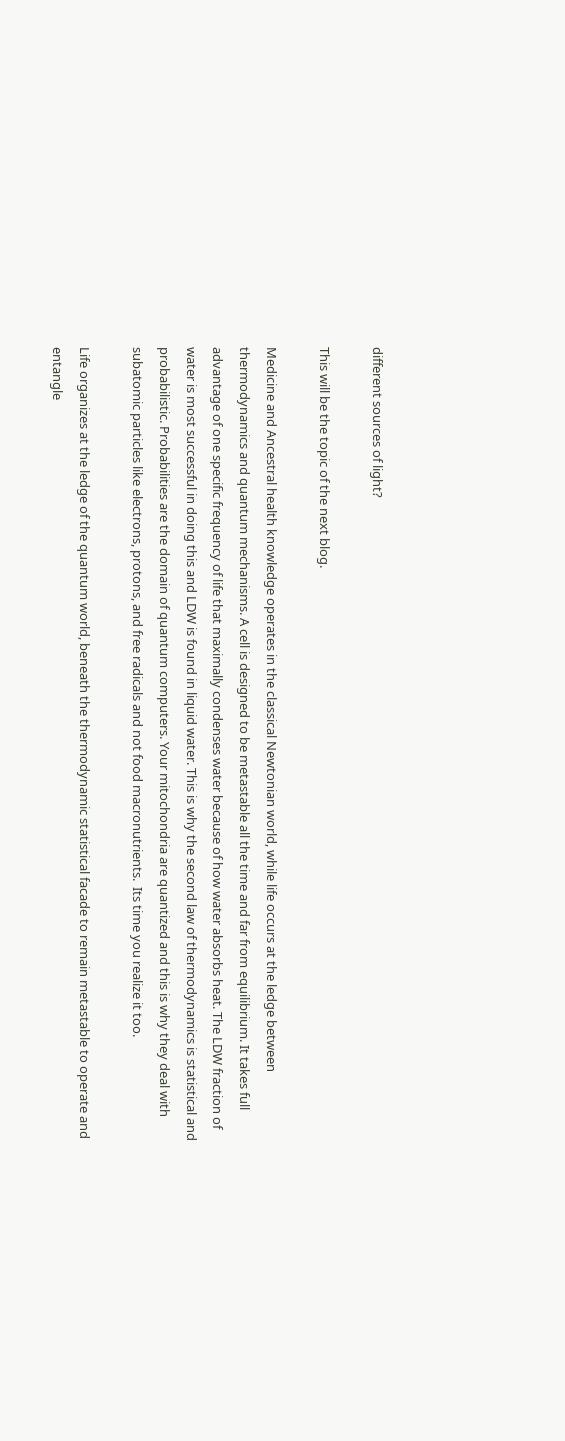different sources of light?

This will be the topic of the next blog.

Medicine and Ancestral health knowledge operates in the classical Newtonian world, while life occurs at the ledge between thermodynamics and quantum mechanisms. A cell is designed to be metastable all the time and far from equilibrium. It takes full advantage of one specific frequency of life that maximally condenses water because of how water absorbs heat. The LDW fraction of water is most successful in doing this and LDW is found in liquid water. This is why the second law of thermodynamics is statistical and probabilistic. Probabilities are the domain of quantum computers. Your mitochondria are quantized and this is why they deal with subatomic particles like electrons, protons, and free radicals and not food macronutrients.  Its time you realize it too.

Life organizes at the ledge of the quantum world, beneath the thermodynamic statistical facade to remain metastable to operate and entangle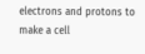electrons and protons to make a cell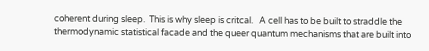coherent during sleep.  This is why sleep is critcal.   A cell has to be built to straddle the thermodynamic statistical facade and the queer quantum mechanisms that are built into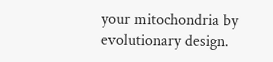your mitochondria by evolutionary design.